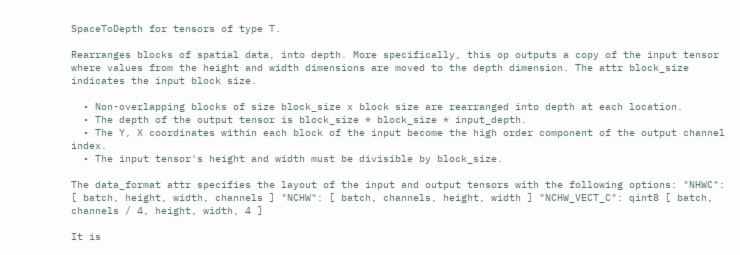SpaceToDepth for tensors of type T.

Rearranges blocks of spatial data, into depth. More specifically, this op outputs a copy of the input tensor where values from the height and width dimensions are moved to the depth dimension. The attr block_size indicates the input block size.

  • Non-overlapping blocks of size block_size x block size are rearranged into depth at each location.
  • The depth of the output tensor is block_size * block_size * input_depth.
  • The Y, X coordinates within each block of the input become the high order component of the output channel index.
  • The input tensor's height and width must be divisible by block_size.

The data_format attr specifies the layout of the input and output tensors with the following options: "NHWC": [ batch, height, width, channels ] "NCHW": [ batch, channels, height, width ] "NCHW_VECT_C": qint8 [ batch, channels / 4, height, width, 4 ]

It is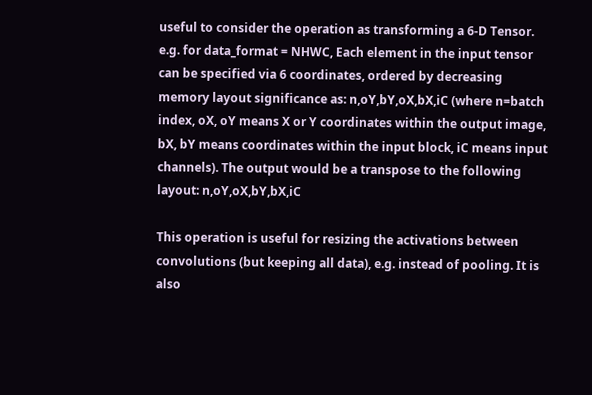useful to consider the operation as transforming a 6-D Tensor. e.g. for data_format = NHWC, Each element in the input tensor can be specified via 6 coordinates, ordered by decreasing memory layout significance as: n,oY,bY,oX,bX,iC (where n=batch index, oX, oY means X or Y coordinates within the output image, bX, bY means coordinates within the input block, iC means input channels). The output would be a transpose to the following layout: n,oY,oX,bY,bX,iC

This operation is useful for resizing the activations between convolutions (but keeping all data), e.g. instead of pooling. It is also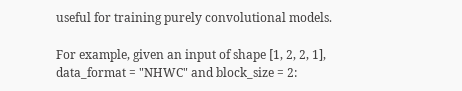useful for training purely convolutional models.

For example, given an input of shape [1, 2, 2, 1], data_format = "NHWC" and block_size = 2: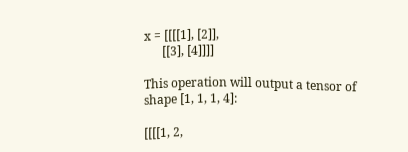x = [[[[1], [2]],
      [[3], [4]]]]

This operation will output a tensor of shape [1, 1, 1, 4]:

[[[[1, 2,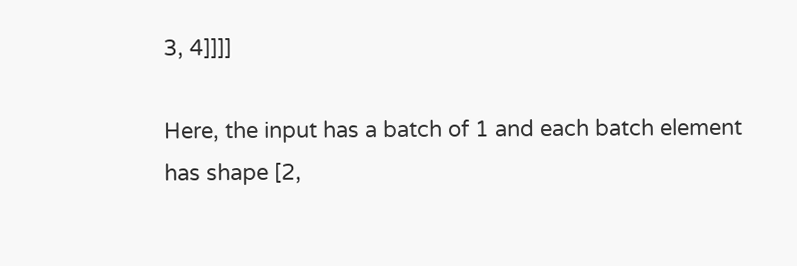3, 4]]]]

Here, the input has a batch of 1 and each batch element has shape [2,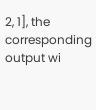2, 1], the corresponding output wi